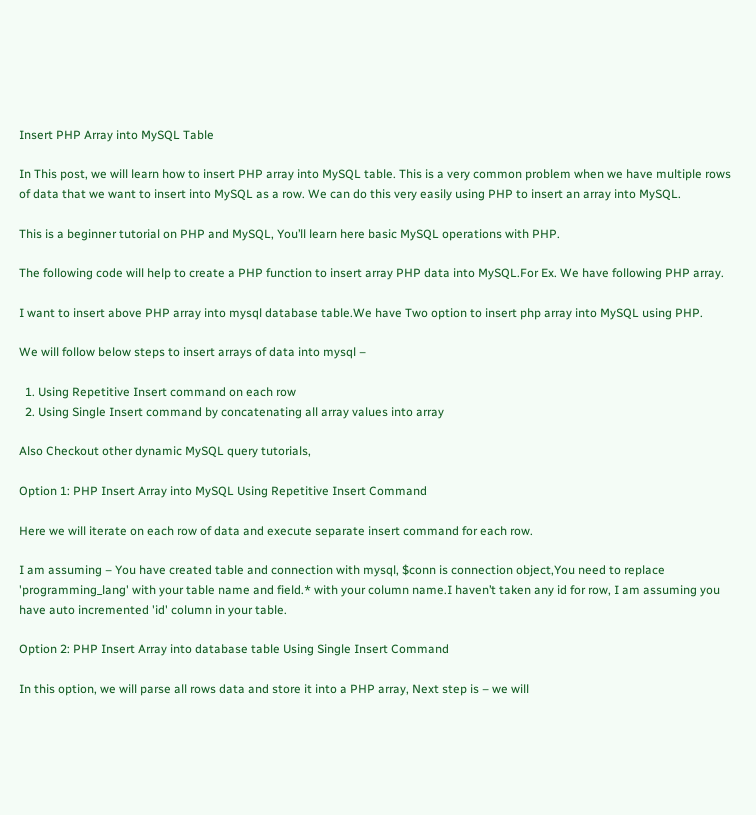Insert PHP Array into MySQL Table

In This post, we will learn how to insert PHP array into MySQL table. This is a very common problem when we have multiple rows of data that we want to insert into MySQL as a row. We can do this very easily using PHP to insert an array into MySQL.

This is a beginner tutorial on PHP and MySQL, You’ll learn here basic MySQL operations with PHP.

The following code will help to create a PHP function to insert array PHP data into MySQL.For Ex. We have following PHP array.

I want to insert above PHP array into mysql database table.We have Two option to insert php array into MySQL using PHP.

We will follow below steps to insert arrays of data into mysql –

  1. Using Repetitive Insert command on each row
  2. Using Single Insert command by concatenating all array values into array

Also Checkout other dynamic MySQL query tutorials,

Option 1: PHP Insert Array into MySQL Using Repetitive Insert Command

Here we will iterate on each row of data and execute separate insert command for each row.

I am assuming – You have created table and connection with mysql, $conn is connection object,You need to replace 'programming_lang' with your table name and field.* with your column name.I haven’t taken any id for row, I am assuming you have auto incremented 'id' column in your table.

Option 2: PHP Insert Array into database table Using Single Insert Command

In this option, we will parse all rows data and store it into a PHP array, Next step is – we will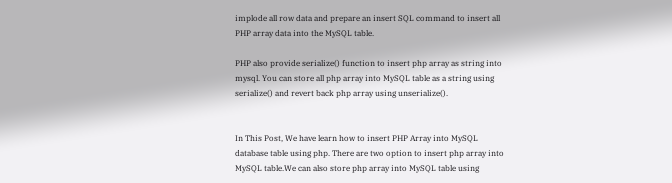implode all row data and prepare an insert SQL command to insert all PHP array data into the MySQL table.

PHP also provide serialize() function to insert php array as string into mysql. You can store all php array into MySQL table as a string using serialize() and revert back php array using unserialize().


In This Post, We have learn how to insert PHP Array into MySQL database table using php. There are two option to insert php array into MySQL table.We can also store php array into MySQL table using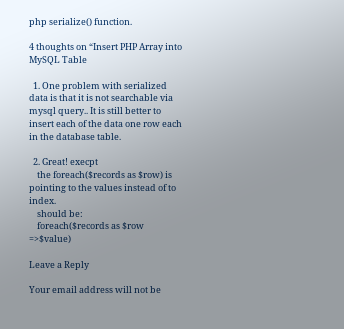php serialize() function.

4 thoughts on “Insert PHP Array into MySQL Table

  1. One problem with serialized data is that it is not searchable via mysql query.. It is still better to insert each of the data one row each in the database table.

  2. Great! execpt
    the foreach($records as $row) is pointing to the values instead of to index.
    should be:
    foreach($records as $row =>$value)

Leave a Reply

Your email address will not be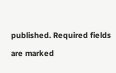published. Required fields are marked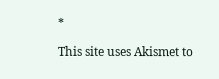*

This site uses Akismet to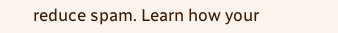reduce spam. Learn how your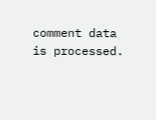comment data is processed.